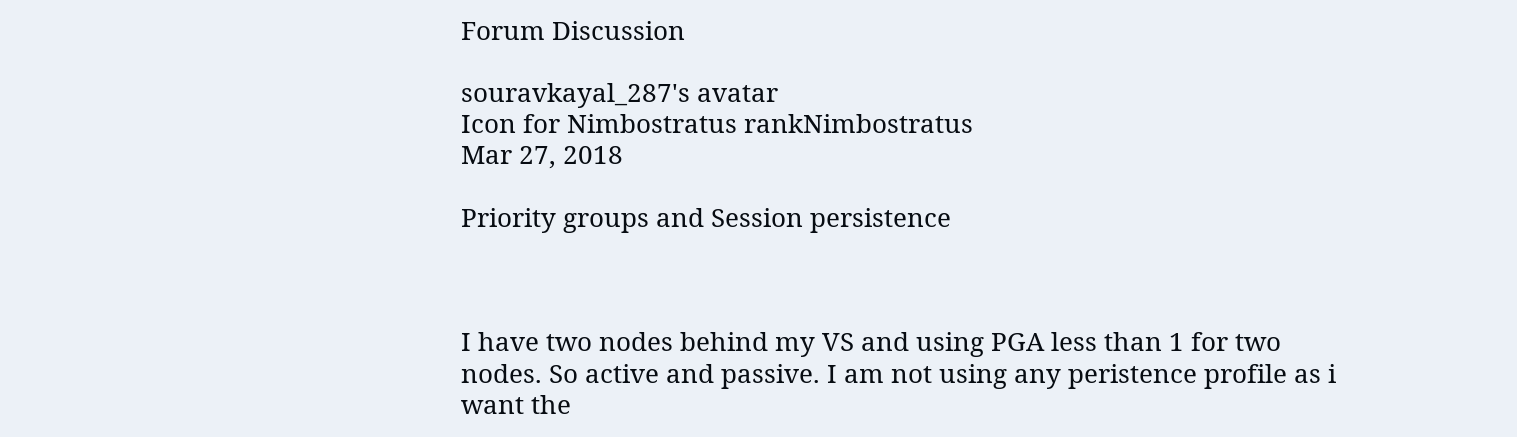Forum Discussion

souravkayal_287's avatar
Icon for Nimbostratus rankNimbostratus
Mar 27, 2018

Priority groups and Session persistence



I have two nodes behind my VS and using PGA less than 1 for two nodes. So active and passive. I am not using any peristence profile as i want the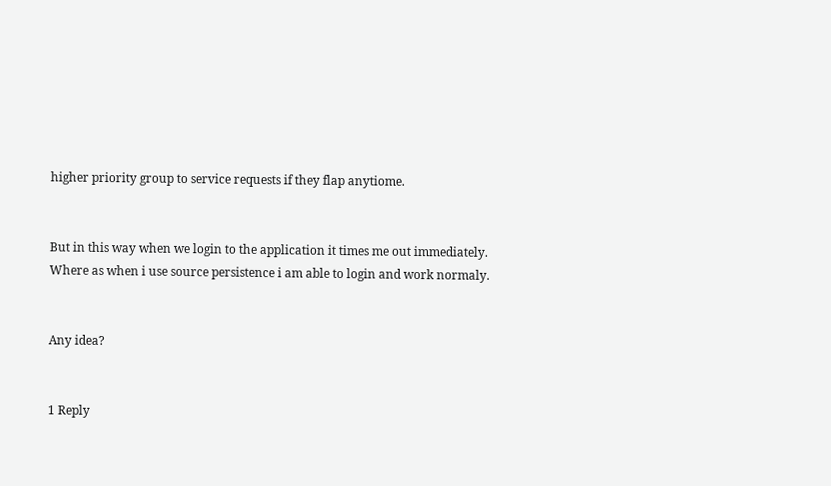higher priority group to service requests if they flap anytiome.


But in this way when we login to the application it times me out immediately. Where as when i use source persistence i am able to login and work normaly.


Any idea?


1 Reply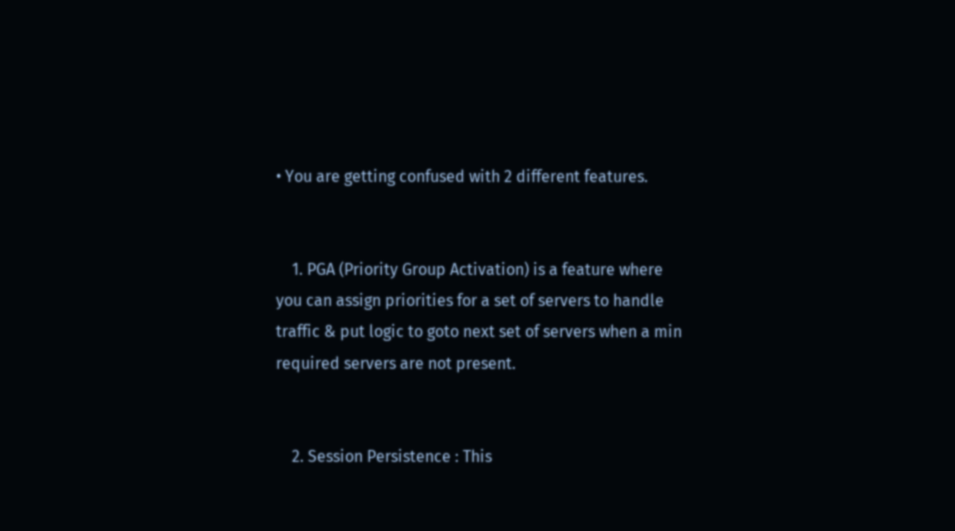• You are getting confused with 2 different features.


    1. PGA (Priority Group Activation) is a feature where you can assign priorities for a set of servers to handle traffic & put logic to goto next set of servers when a min required servers are not present.


    2. Session Persistence : This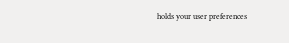holds your user preferences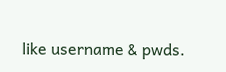like username & pwds.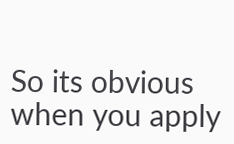So its obvious when you apply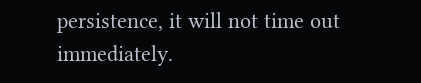persistence, it will not time out immediately.